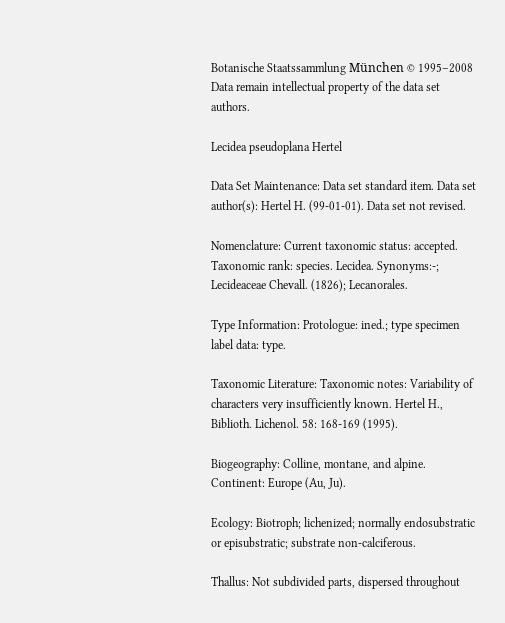Botanische Staatssammlung München © 1995–2008
Data remain intellectual property of the data set authors.

Lecidea pseudoplana Hertel

Data Set Maintenance: Data set standard item. Data set author(s): Hertel H. (99-01-01). Data set not revised.

Nomenclature: Current taxonomic status: accepted. Taxonomic rank: species. Lecidea. Synonyms:-; Lecideaceae Chevall. (1826); Lecanorales.

Type Information: Protologue: ined.; type specimen label data: type.

Taxonomic Literature: Taxonomic notes: Variability of characters very insufficiently known. Hertel H., Biblioth. Lichenol. 58: 168-169 (1995).

Biogeography: Colline, montane, and alpine. Continent: Europe (Au, Ju).

Ecology: Biotroph; lichenized; normally endosubstratic or episubstratic; substrate non-calciferous.

Thallus: Not subdivided parts, dispersed throughout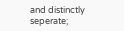and distinctly seperate;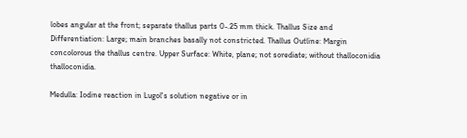lobes angular at the front; separate thallus parts 0-.25 mm thick. Thallus Size and Differentiation: Large; main branches basally not constricted. Thallus Outline: Margin concolorous the thallus centre. Upper Surface: White, plane; not sorediate; without thalloconidia thalloconidia.

Medulla: Iodine reaction in Lugol's solution negative or in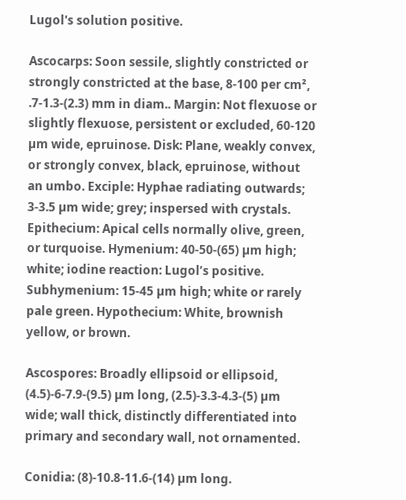Lugol's solution positive.

Ascocarps: Soon sessile, slightly constricted or strongly constricted at the base, 8-100 per cm², .7-1.3-(2.3) mm in diam.. Margin: Not flexuose or slightly flexuose, persistent or excluded, 60-120 µm wide, epruinose. Disk: Plane, weakly convex, or strongly convex, black, epruinose, without an umbo. Exciple: Hyphae radiating outwards; 3-3.5 µm wide; grey; inspersed with crystals. Epithecium: Apical cells normally olive, green, or turquoise. Hymenium: 40-50-(65) µm high; white; iodine reaction: Lugol’s positive. Subhymenium: 15-45 µm high; white or rarely pale green. Hypothecium: White, brownish yellow, or brown.

Ascospores: Broadly ellipsoid or ellipsoid, (4.5)-6-7.9-(9.5) µm long, (2.5)-3.3-4.3-(5) µm wide; wall thick, distinctly differentiated into primary and secondary wall, not ornamented.

Conidia: (8)-10.8-11.6-(14) µm long.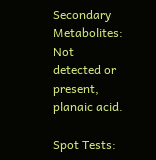Secondary Metabolites: Not detected or present, planaic acid.

Spot Tests: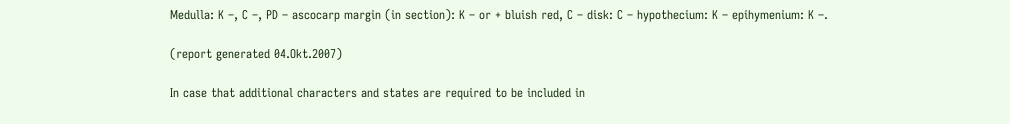Medulla: K –, C –, PD – ascocarp margin (in section): K – or + bluish red, C – disk: C – hypothecium: K – epihymenium: K –.

(report generated 04.Okt.2007)

In case that additional characters and states are required to be included in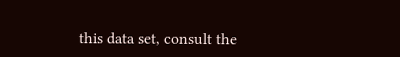this data set, consult the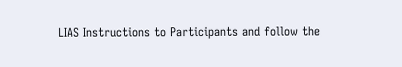LIAS Instructions to Participants and follow the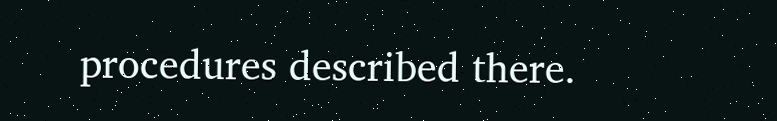procedures described there.